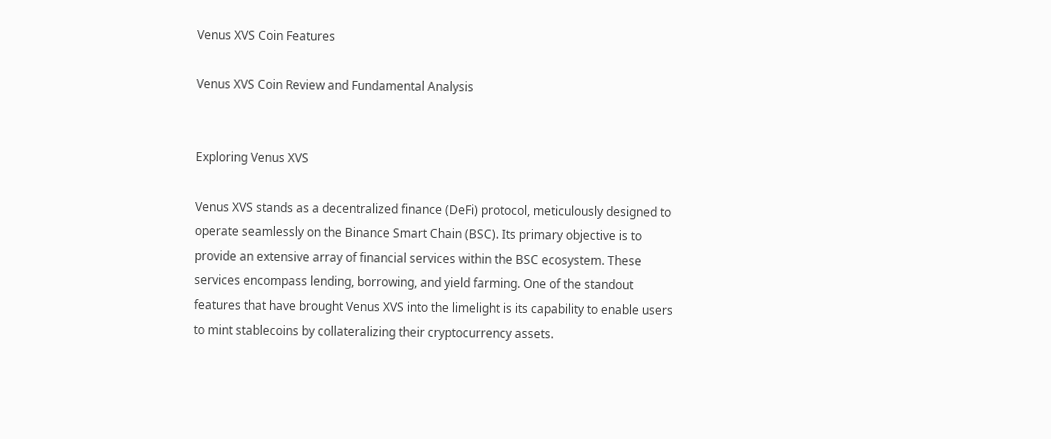Venus XVS Coin Features

Venus XVS Coin Review and Fundamental Analysis


Exploring Venus XVS

Venus XVS stands as a decentralized finance (DeFi) protocol, meticulously designed to operate seamlessly on the Binance Smart Chain (BSC). Its primary objective is to provide an extensive array of financial services within the BSC ecosystem. These services encompass lending, borrowing, and yield farming. One of the standout features that have brought Venus XVS into the limelight is its capability to enable users to mint stablecoins by collateralizing their cryptocurrency assets.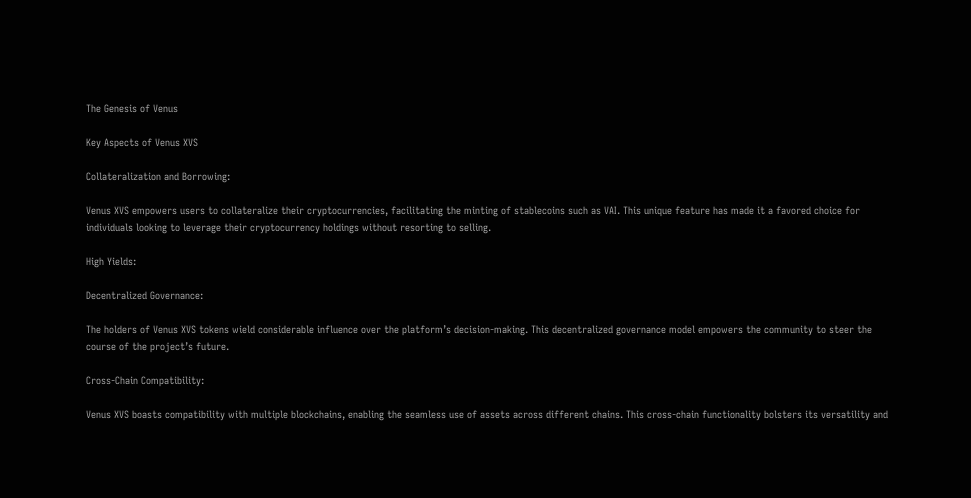The Genesis of Venus

Key Aspects of Venus XVS

Collateralization and Borrowing:

Venus XVS empowers users to collateralize their cryptocurrencies, facilitating the minting of stablecoins such as VAI. This unique feature has made it a favored choice for individuals looking to leverage their cryptocurrency holdings without resorting to selling.

High Yields:

Decentralized Governance:

The holders of Venus XVS tokens wield considerable influence over the platform’s decision-making. This decentralized governance model empowers the community to steer the course of the project’s future.

Cross-Chain Compatibility:

Venus XVS boasts compatibility with multiple blockchains, enabling the seamless use of assets across different chains. This cross-chain functionality bolsters its versatility and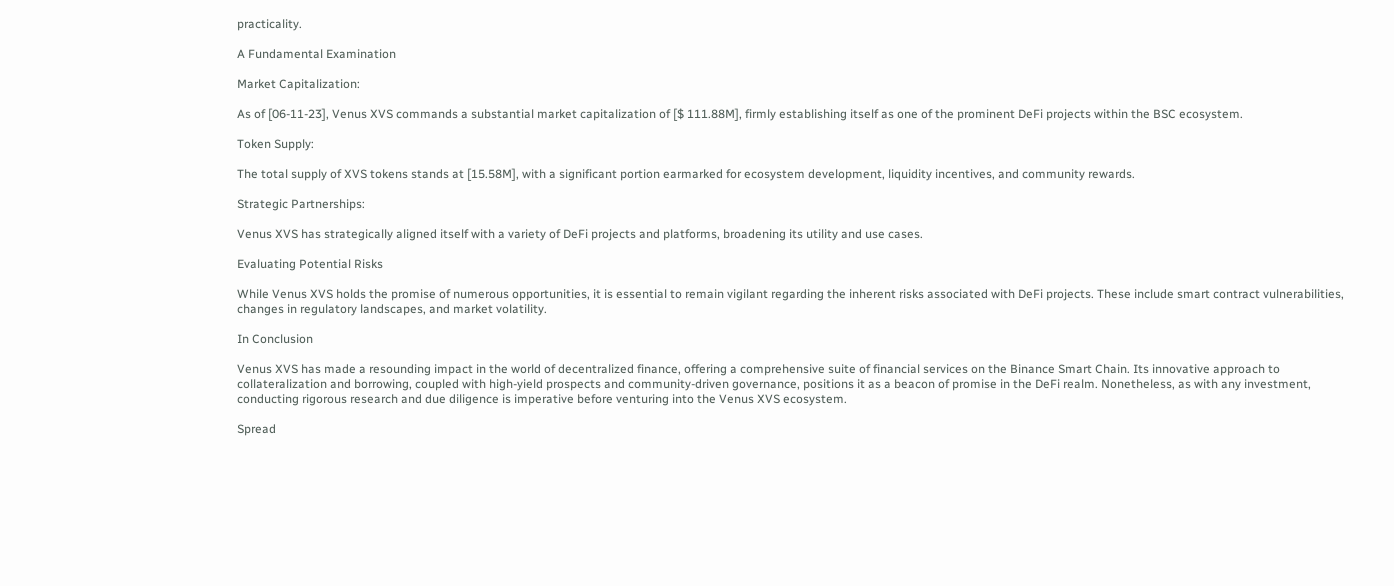practicality.

A Fundamental Examination

Market Capitalization:

As of [06-11-23], Venus XVS commands a substantial market capitalization of [$ 111.88M], firmly establishing itself as one of the prominent DeFi projects within the BSC ecosystem.

Token Supply:

The total supply of XVS tokens stands at [15.58M], with a significant portion earmarked for ecosystem development, liquidity incentives, and community rewards.

Strategic Partnerships:

Venus XVS has strategically aligned itself with a variety of DeFi projects and platforms, broadening its utility and use cases.

Evaluating Potential Risks

While Venus XVS holds the promise of numerous opportunities, it is essential to remain vigilant regarding the inherent risks associated with DeFi projects. These include smart contract vulnerabilities, changes in regulatory landscapes, and market volatility.

In Conclusion

Venus XVS has made a resounding impact in the world of decentralized finance, offering a comprehensive suite of financial services on the Binance Smart Chain. Its innovative approach to collateralization and borrowing, coupled with high-yield prospects and community-driven governance, positions it as a beacon of promise in the DeFi realm. Nonetheless, as with any investment, conducting rigorous research and due diligence is imperative before venturing into the Venus XVS ecosystem.

Spread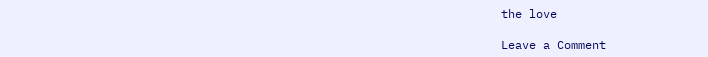the love

Leave a Comment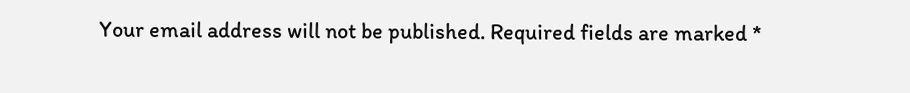Your email address will not be published. Required fields are marked *